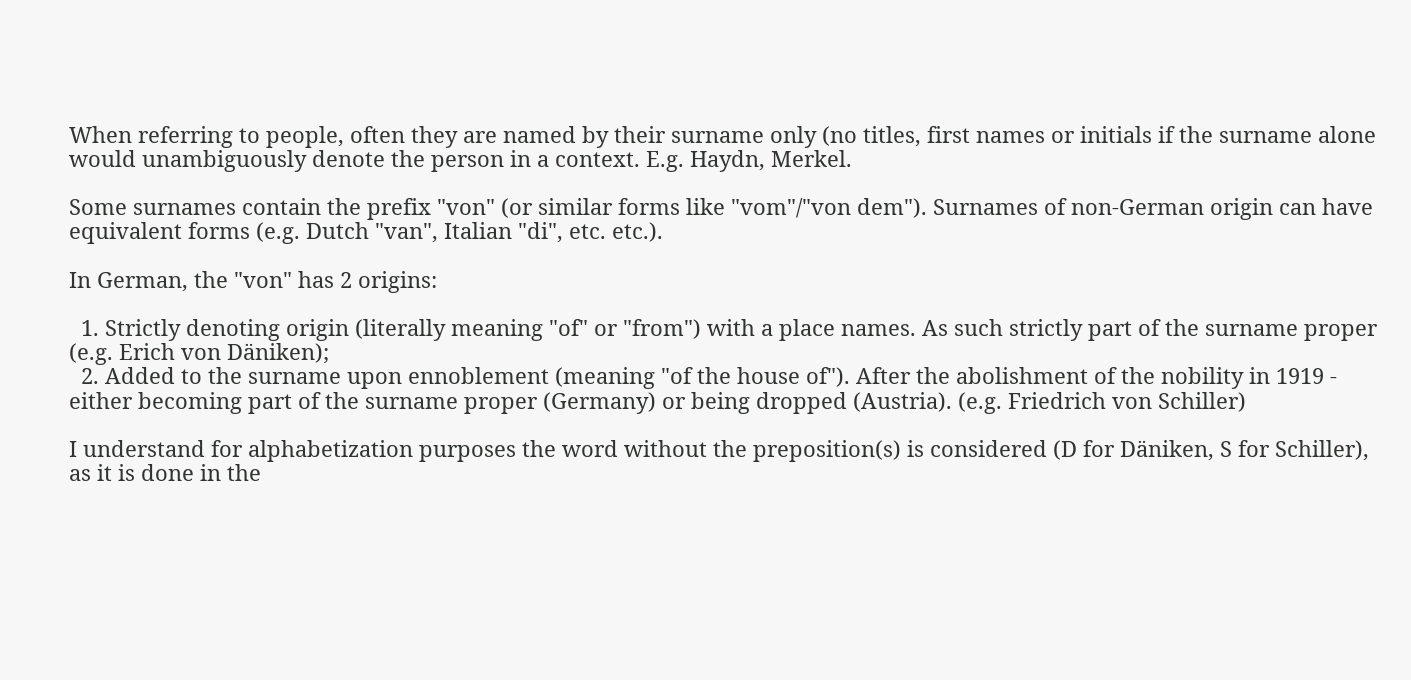When referring to people, often they are named by their surname only (no titles, first names or initials if the surname alone would unambiguously denote the person in a context. E.g. Haydn, Merkel.

Some surnames contain the prefix "von" (or similar forms like "vom"/"von dem"). Surnames of non-German origin can have equivalent forms (e.g. Dutch "van", Italian "di", etc. etc.).

In German, the "von" has 2 origins:

  1. Strictly denoting origin (literally meaning "of" or "from") with a place names. As such strictly part of the surname proper (e.g. Erich von Däniken);
  2. Added to the surname upon ennoblement (meaning "of the house of"). After the abolishment of the nobility in 1919 - either becoming part of the surname proper (Germany) or being dropped (Austria). (e.g. Friedrich von Schiller)

I understand for alphabetization purposes the word without the preposition(s) is considered (D for Däniken, S for Schiller), as it is done in the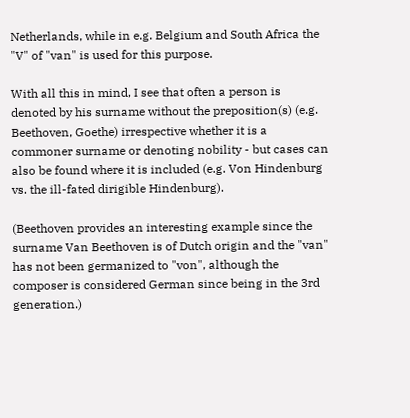Netherlands, while in e.g. Belgium and South Africa the "V" of "van" is used for this purpose.

With all this in mind, I see that often a person is denoted by his surname without the preposition(s) (e.g. Beethoven, Goethe) irrespective whether it is a commoner surname or denoting nobility - but cases can also be found where it is included (e.g. Von Hindenburg vs. the ill-fated dirigible Hindenburg).

(Beethoven provides an interesting example since the surname Van Beethoven is of Dutch origin and the "van" has not been germanized to "von", although the composer is considered German since being in the 3rd generation.)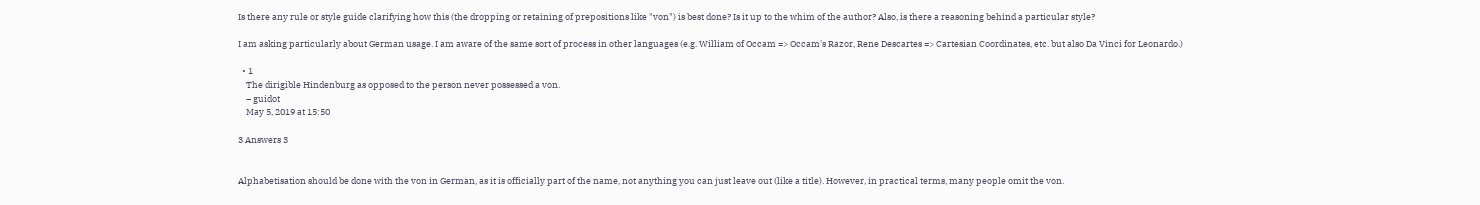Is there any rule or style guide clarifying how this (the dropping or retaining of prepositions like "von") is best done? Is it up to the whim of the author? Also, is there a reasoning behind a particular style?

I am asking particularly about German usage. I am aware of the same sort of process in other languages (e.g. William of Occam => Occam's Razor, Rene Descartes => Cartesian Coordinates, etc. but also Da Vinci for Leonardo.)

  • 1
    The dirigible Hindenburg as opposed to the person never possessed a von.
    – guidot
    May 5, 2019 at 15:50

3 Answers 3


Alphabetisation should be done with the von in German, as it is officially part of the name, not anything you can just leave out (like a title). However, in practical terms, many people omit the von.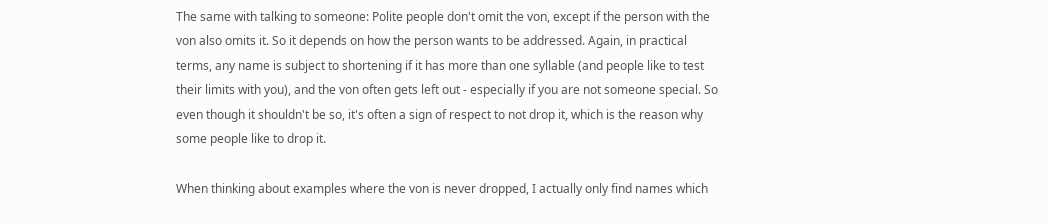The same with talking to someone: Polite people don't omit the von, except if the person with the von also omits it. So it depends on how the person wants to be addressed. Again, in practical terms, any name is subject to shortening if it has more than one syllable (and people like to test their limits with you), and the von often gets left out - especially if you are not someone special. So even though it shouldn't be so, it's often a sign of respect to not drop it, which is the reason why some people like to drop it.

When thinking about examples where the von is never dropped, I actually only find names which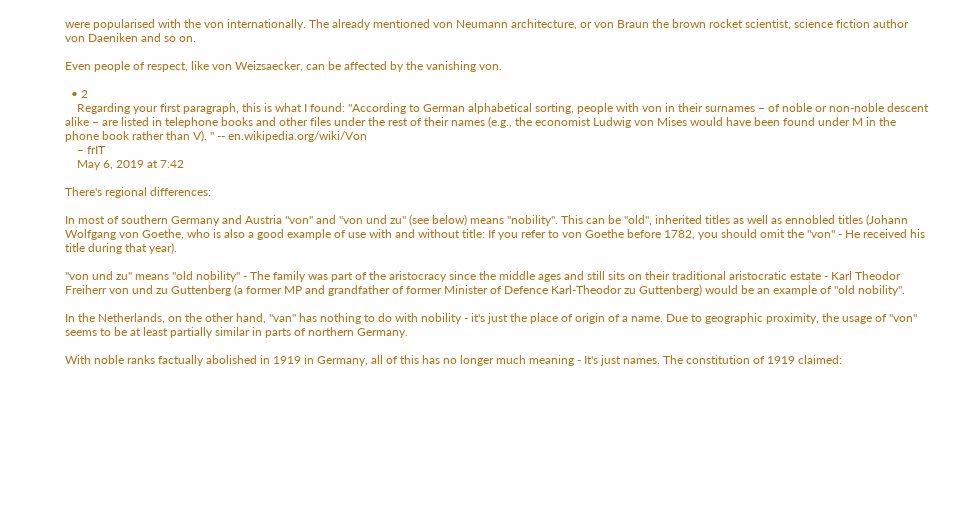were popularised with the von internationally. The already mentioned von Neumann architecture, or von Braun the brown rocket scientist, science fiction author von Daeniken and so on.

Even people of respect, like von Weizsaecker, can be affected by the vanishing von.

  • 2
    Regarding your first paragraph, this is what I found: "According to German alphabetical sorting, people with von in their surnames – of noble or non-noble descent alike – are listed in telephone books and other files under the rest of their names (e.g., the economist Ludwig von Mises would have been found under M in the phone book rather than V). " -- en.wikipedia.org/wiki/Von
    – frIT
    May 6, 2019 at 7:42

There's regional differences:

In most of southern Germany and Austria "von" and "von und zu" (see below) means "nobility". This can be "old", inherited titles as well as ennobled titles (Johann Wolfgang von Goethe, who is also a good example of use with and without title: If you refer to von Goethe before 1782, you should omit the "von" - He received his title during that year).

"von und zu" means "old nobility" - The family was part of the aristocracy since the middle ages and still sits on their traditional aristocratic estate - Karl Theodor Freiherr von und zu Guttenberg (a former MP and grandfather of former Minister of Defence Karl-Theodor zu Guttenberg) would be an example of "old nobility".

In the Netherlands, on the other hand, "van" has nothing to do with nobility - it's just the place of origin of a name. Due to geographic proximity, the usage of "von" seems to be at least partially similar in parts of northern Germany.

With noble ranks factually abolished in 1919 in Germany, all of this has no longer much meaning - It's just names. The constitution of 1919 claimed: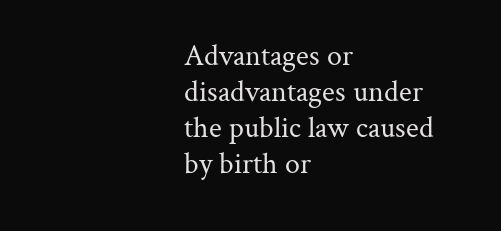Advantages or disadvantages under the public law caused by birth or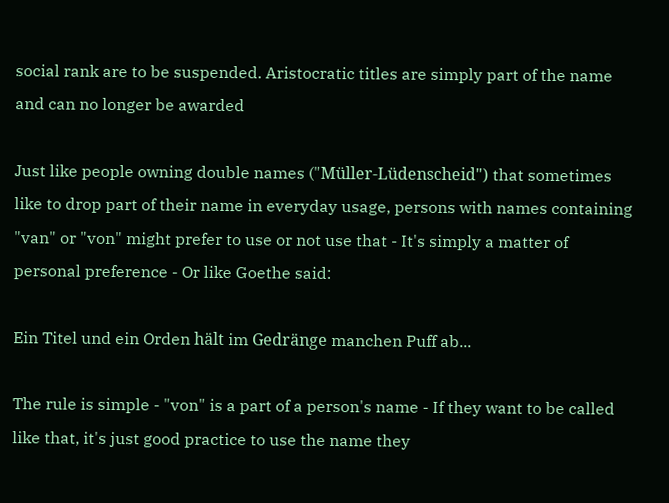social rank are to be suspended. Aristocratic titles are simply part of the name and can no longer be awarded

Just like people owning double names ("Müller-Lüdenscheid") that sometimes like to drop part of their name in everyday usage, persons with names containing "van" or "von" might prefer to use or not use that - It's simply a matter of personal preference - Or like Goethe said:

Ein Titel und ein Orden hält im Gedränge manchen Puff ab...

The rule is simple - "von" is a part of a person's name - If they want to be called like that, it's just good practice to use the name they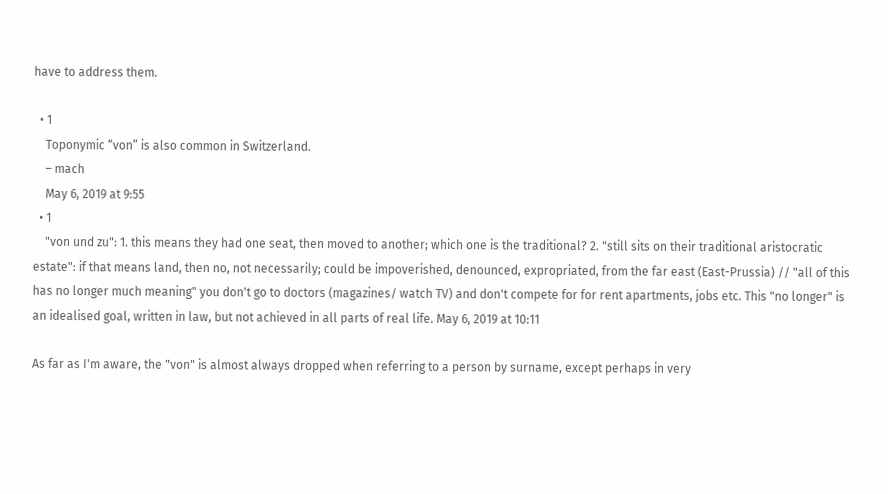have to address them.

  • 1
    Toponymic “von” is also common in Switzerland.
    – mach
    May 6, 2019 at 9:55
  • 1
    "von und zu": 1. this means they had one seat, then moved to another; which one is the traditional? 2. "still sits on their traditional aristocratic estate": if that means land, then no, not necessarily; could be impoverished, denounced, expropriated, from the far east (East-Prussia) // "all of this has no longer much meaning" you don't go to doctors (magazines/ watch TV) and don't compete for for rent apartments, jobs etc. This "no longer" is an idealised goal, written in law, but not achieved in all parts of real life. May 6, 2019 at 10:11

As far as I'm aware, the "von" is almost always dropped when referring to a person by surname, except perhaps in very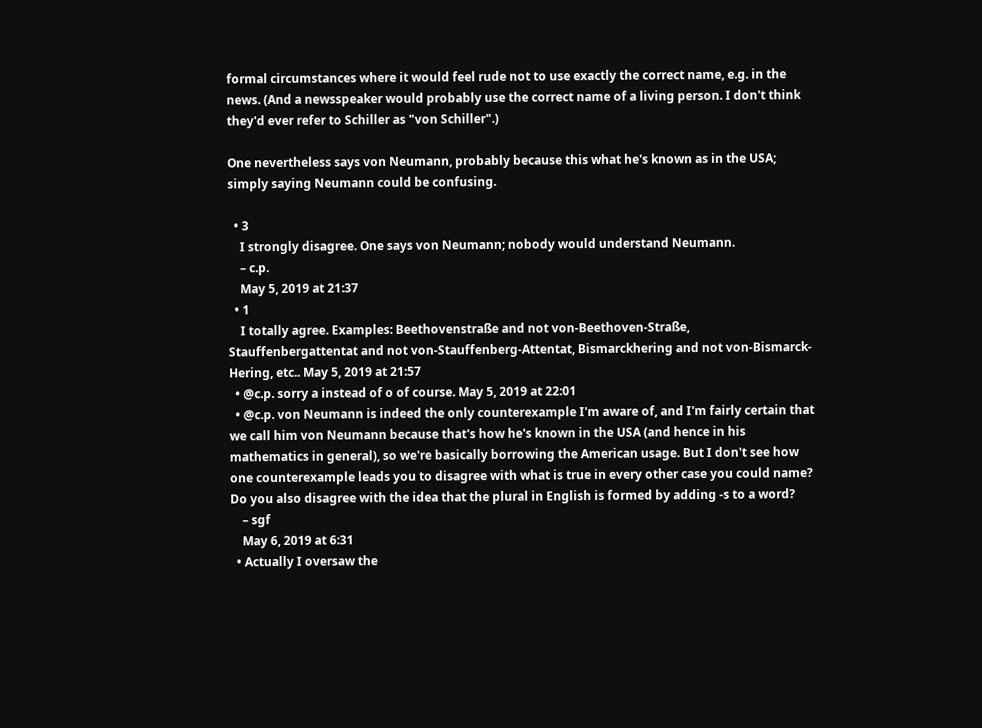formal circumstances where it would feel rude not to use exactly the correct name, e.g. in the news. (And a newsspeaker would probably use the correct name of a living person. I don't think they'd ever refer to Schiller as "von Schiller".)

One nevertheless says von Neumann, probably because this what he's known as in the USA; simply saying Neumann could be confusing.

  • 3
    I strongly disagree. One says von Neumann; nobody would understand Neumann.
    – c.p.
    May 5, 2019 at 21:37
  • 1
    I totally agree. Examples: Beethovenstraße and not von-Beethoven-Straße, Stauffenbergattentat and not von-Stauffenberg-Attentat, Bismarckhering and not von-Bismarck-Hering, etc.. May 5, 2019 at 21:57
  • @c.p. sorry a instead of o of course. May 5, 2019 at 22:01
  • @c.p. von Neumann is indeed the only counterexample I'm aware of, and I'm fairly certain that we call him von Neumann because that's how he's known in the USA (and hence in his mathematics in general), so we're basically borrowing the American usage. But I don't see how one counterexample leads you to disagree with what is true in every other case you could name? Do you also disagree with the idea that the plural in English is formed by adding -s to a word?
    – sgf
    May 6, 2019 at 6:31
  • Actually I oversaw the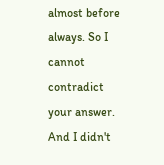almost before always. So I cannot contradict your answer. And I didn't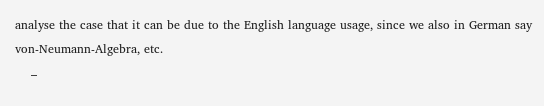analyse the case that it can be due to the English language usage, since we also in German say von-Neumann-Algebra, etc.
    –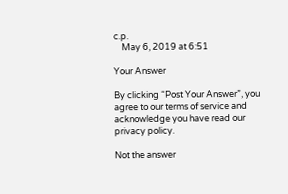c.p.
    May 6, 2019 at 6:51

Your Answer

By clicking “Post Your Answer”, you agree to our terms of service and acknowledge you have read our privacy policy.

Not the answer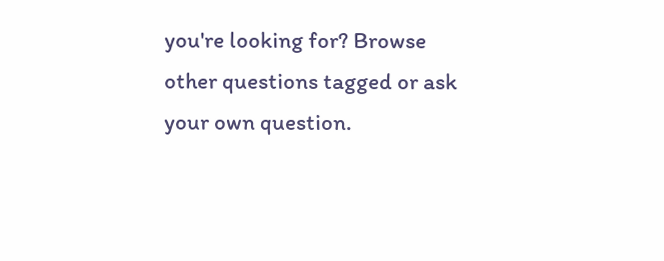you're looking for? Browse other questions tagged or ask your own question.